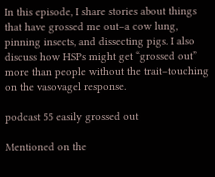In this episode, I share stories about things that have grossed me out–a cow lung, pinning insects, and dissecting pigs. I also discuss how HSPs might get “grossed out” more than people without the trait–touching on the vasovagel response.

podcast 55 easily grossed out

Mentioned on the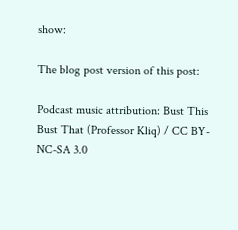show:

The blog post version of this post:

Podcast music attribution: Bust This Bust That (Professor Kliq) / CC BY-NC-SA 3.0